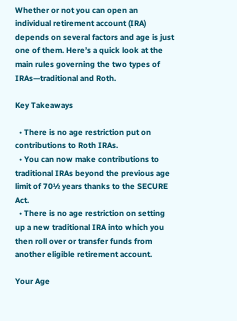Whether or not you can open an individual retirement account (IRA) depends on several factors and age is just one of them. Here’s a quick look at the main rules governing the two types of IRAs—traditional and Roth.

Key Takeaways

  • There is no age restriction put on contributions to Roth IRAs.
  • You can now make contributions to traditional IRAs beyond the previous age limit of 70½ years thanks to the SECURE Act.
  • There is no age restriction on setting up a new traditional IRA into which you then roll over or transfer funds from another eligible retirement account.

Your Age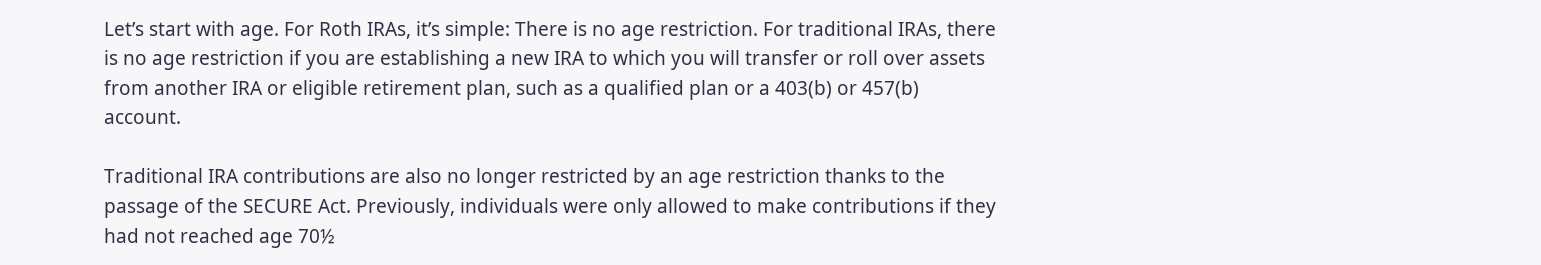Let’s start with age. For Roth IRAs, it’s simple: There is no age restriction. For traditional IRAs, there is no age restriction if you are establishing a new IRA to which you will transfer or roll over assets from another IRA or eligible retirement plan, such as a qualified plan or a 403(b) or 457(b) account.

Traditional IRA contributions are also no longer restricted by an age restriction thanks to the passage of the SECURE Act. Previously, individuals were only allowed to make contributions if they had not reached age 70½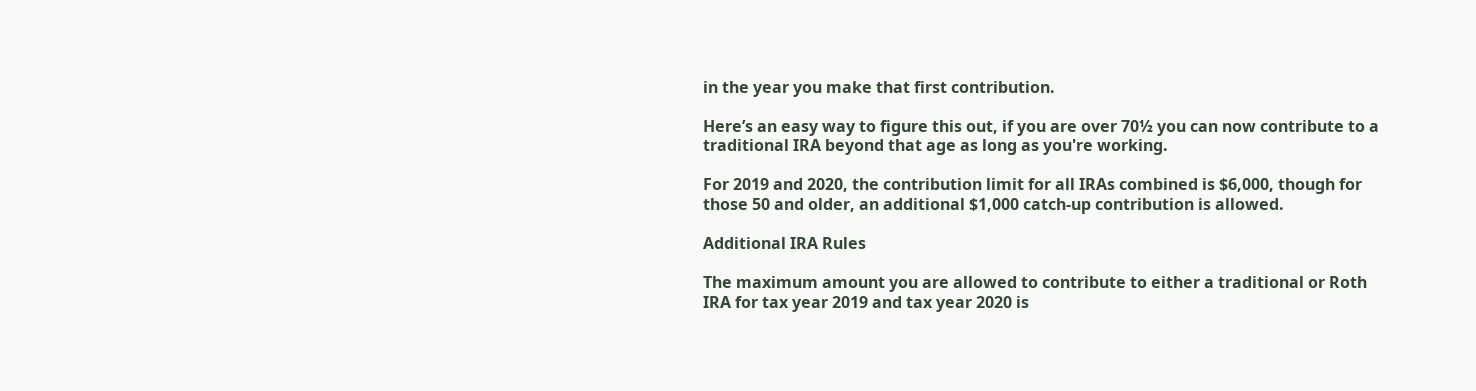in the year you make that first contribution.

Here’s an easy way to figure this out, if you are over 70½ you can now contribute to a traditional IRA beyond that age as long as you're working.

For 2019 and 2020, the contribution limit for all IRAs combined is $6,000, though for those 50 and older, an additional $1,000 catch-up contribution is allowed.

Additional IRA Rules

The maximum amount you are allowed to contribute to either a traditional or Roth IRA for tax year 2019 and tax year 2020 is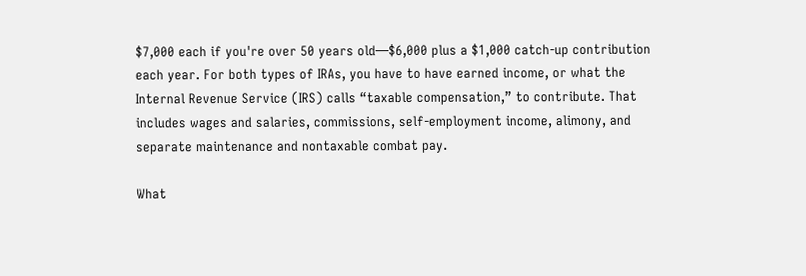$7,000 each if you're over 50 years old—$6,000 plus a $1,000 catch-up contribution each year. For both types of IRAs, you have to have earned income, or what the Internal Revenue Service (IRS) calls “taxable compensation,” to contribute. That includes wages and salaries, commissions, self-employment income, alimony, and separate maintenance and nontaxable combat pay.

What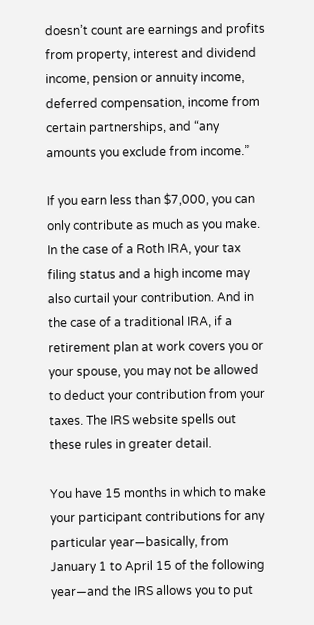doesn’t count are earnings and profits from property, interest and dividend income, pension or annuity income, deferred compensation, income from certain partnerships, and “any amounts you exclude from income.”

If you earn less than $7,000, you can only contribute as much as you make. In the case of a Roth IRA, your tax filing status and a high income may also curtail your contribution. And in the case of a traditional IRA, if a retirement plan at work covers you or your spouse, you may not be allowed to deduct your contribution from your taxes. The IRS website spells out these rules in greater detail.

You have 15 months in which to make your participant contributions for any particular year—basically, from January 1 to April 15 of the following year—and the IRS allows you to put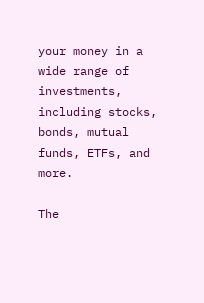your money in a wide range of investments, including stocks, bonds, mutual funds, ETFs, and more.

The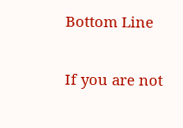Bottom Line

If you are not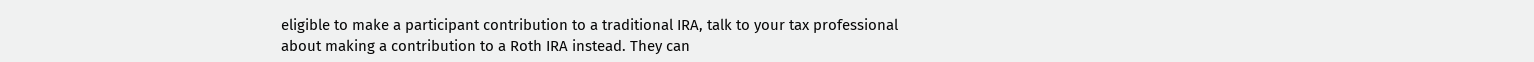eligible to make a participant contribution to a traditional IRA, talk to your tax professional about making a contribution to a Roth IRA instead. They can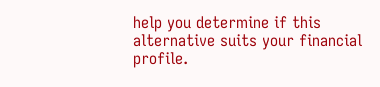help you determine if this alternative suits your financial profile.